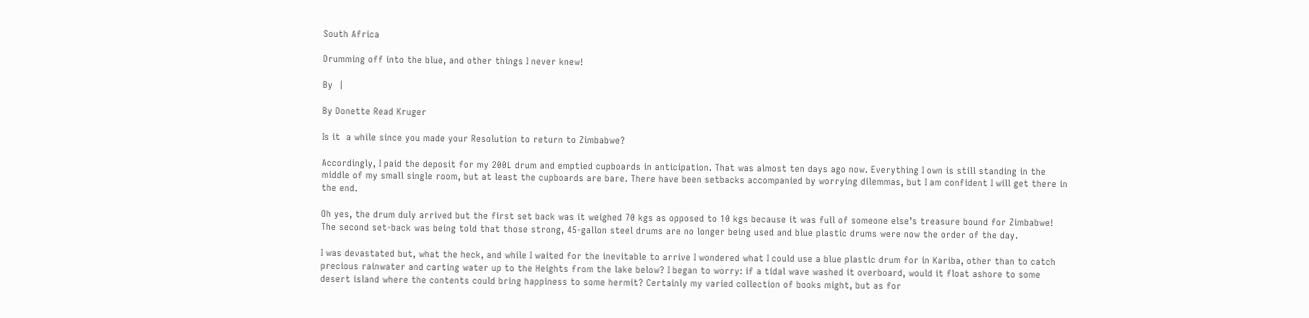South Africa

Drumming off into the blue, and other things I never knew!

By  |

By Donette Read Kruger

Is it  a while since you made your Resolution to return to Zimbabwe?

Accordingly, I paid the deposit for my 200L drum and emptied cupboards in anticipation. That was almost ten days ago now. Everything I own is still standing in the middle of my small single room, but at least the cupboards are bare. There have been setbacks accompanied by worrying dilemmas, but I am confident I will get there in the end.

Oh yes, the drum duly arrived but the first set back was it weighed 70 kgs as opposed to 10 kgs because it was full of someone else’s treasure bound for Zimbabwe! The second set-back was being told that those strong, 45-gallon steel drums are no longer being used and blue plastic drums were now the order of the day.

I was devastated but, what the heck, and while I waited for the inevitable to arrive I wondered what I could use a blue plastic drum for in Kariba, other than to catch precious rainwater and carting water up to the Heights from the lake below? I began to worry: if a tidal wave washed it overboard, would it float ashore to some desert island where the contents could bring happiness to some hermit? Certainly my varied collection of books might, but as for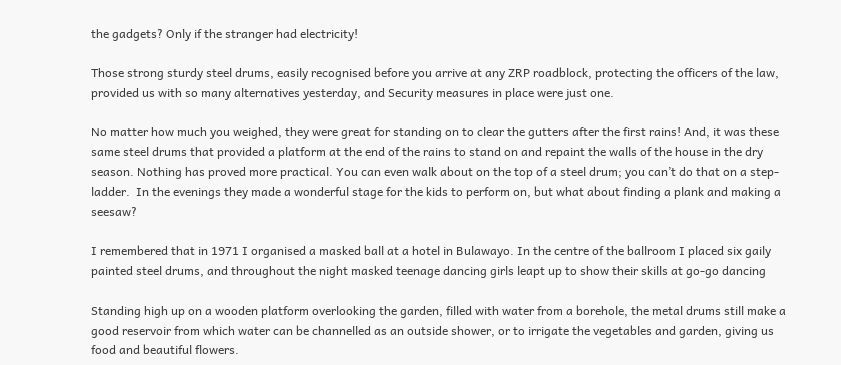the gadgets? Only if the stranger had electricity!

Those strong sturdy steel drums, easily recognised before you arrive at any ZRP roadblock, protecting the officers of the law, provided us with so many alternatives yesterday, and Security measures in place were just one.

No matter how much you weighed, they were great for standing on to clear the gutters after the first rains! And, it was these same steel drums that provided a platform at the end of the rains to stand on and repaint the walls of the house in the dry season. Nothing has proved more practical. You can even walk about on the top of a steel drum; you can’t do that on a step-ladder.  In the evenings they made a wonderful stage for the kids to perform on, but what about finding a plank and making a seesaw?

I remembered that in 1971 I organised a masked ball at a hotel in Bulawayo. In the centre of the ballroom I placed six gaily painted steel drums, and throughout the night masked teenage dancing girls leapt up to show their skills at go-go dancing

Standing high up on a wooden platform overlooking the garden, filled with water from a borehole, the metal drums still make a good reservoir from which water can be channelled as an outside shower, or to irrigate the vegetables and garden, giving us food and beautiful flowers.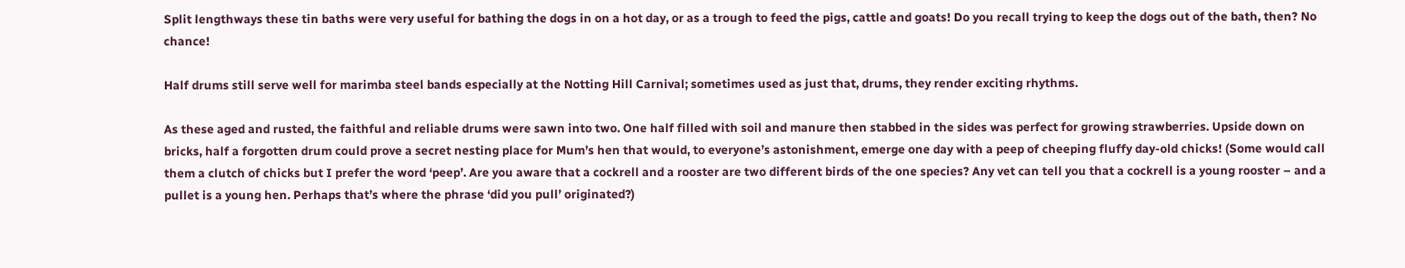Split lengthways these tin baths were very useful for bathing the dogs in on a hot day, or as a trough to feed the pigs, cattle and goats! Do you recall trying to keep the dogs out of the bath, then? No chance!

Half drums still serve well for marimba steel bands especially at the Notting Hill Carnival; sometimes used as just that, drums, they render exciting rhythms.

As these aged and rusted, the faithful and reliable drums were sawn into two. One half filled with soil and manure then stabbed in the sides was perfect for growing strawberries. Upside down on bricks, half a forgotten drum could prove a secret nesting place for Mum’s hen that would, to everyone’s astonishment, emerge one day with a peep of cheeping fluffy day-old chicks! (Some would call them a clutch of chicks but I prefer the word ‘peep’. Are you aware that a cockrell and a rooster are two different birds of the one species? Any vet can tell you that a cockrell is a young rooster – and a pullet is a young hen. Perhaps that’s where the phrase ‘did you pull’ originated?)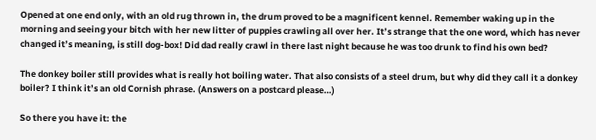Opened at one end only, with an old rug thrown in, the drum proved to be a magnificent kennel. Remember waking up in the morning and seeing your bitch with her new litter of puppies crawling all over her. It’s strange that the one word, which has never changed it’s meaning, is still dog-box! Did dad really crawl in there last night because he was too drunk to find his own bed?

The donkey boiler still provides what is really hot boiling water. That also consists of a steel drum, but why did they call it a donkey boiler? I think it’s an old Cornish phrase. (Answers on a postcard please…)

So there you have it: the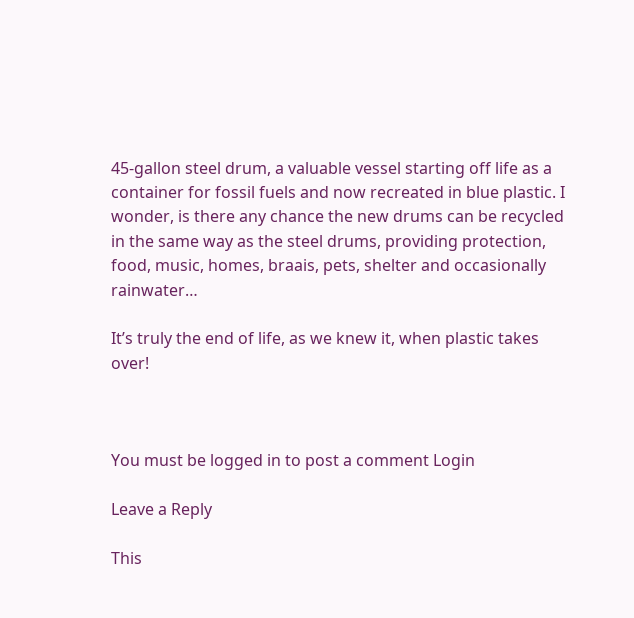45-gallon steel drum, a valuable vessel starting off life as a container for fossil fuels and now recreated in blue plastic. I wonder, is there any chance the new drums can be recycled in the same way as the steel drums, providing protection, food, music, homes, braais, pets, shelter and occasionally rainwater…

It’s truly the end of life, as we knew it, when plastic takes over!



You must be logged in to post a comment Login

Leave a Reply

This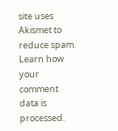site uses Akismet to reduce spam. Learn how your comment data is processed.